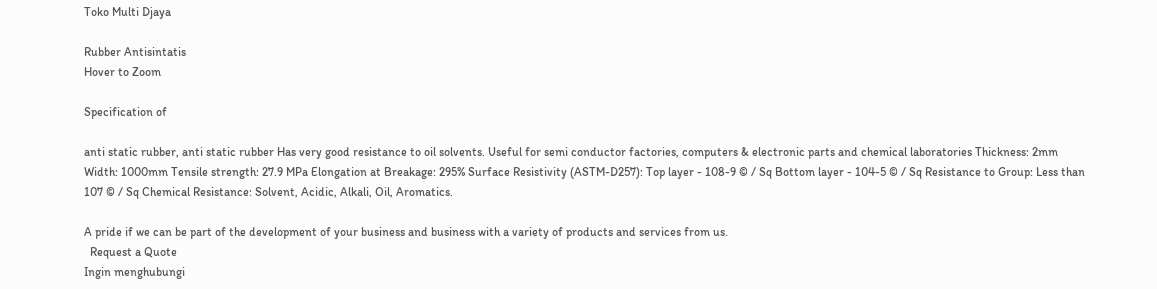Toko Multi Djaya

Rubber Antisintatis
Hover to Zoom

Specification of

anti static rubber, anti static rubber Has very good resistance to oil solvents. Useful for semi conductor factories, computers & electronic parts and chemical laboratories Thickness: 2mm Width: 1000mm Tensile strength: 27.9 MPa Elongation at Breakage: 295% Surface Resistivity (ASTM-D257): Top layer - 108-9 © / Sq Bottom layer - 104-5 © / Sq Resistance to Group: Less than 107 © / Sq Chemical Resistance: Solvent, Acidic, Alkali, Oil, Aromatics.

A pride if we can be part of the development of your business and business with a variety of products and services from us.
  Request a Quote
Ingin menghubungi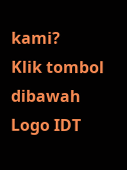kami?
Klik tombol dibawah
Logo IDT